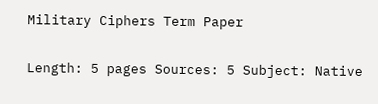Military Ciphers Term Paper

Length: 5 pages Sources: 5 Subject: Native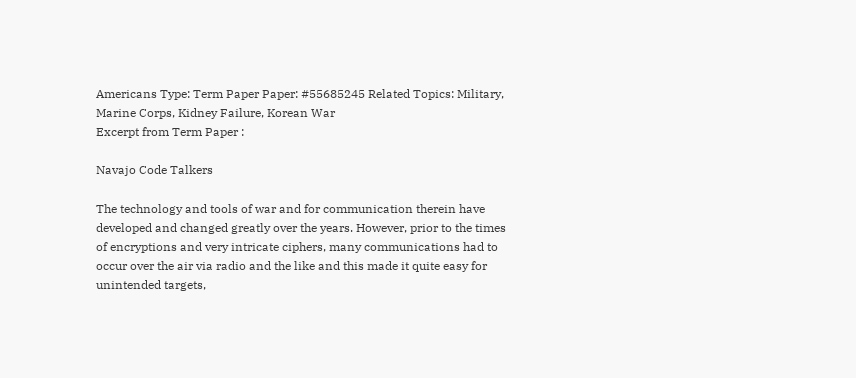Americans Type: Term Paper Paper: #55685245 Related Topics: Military, Marine Corps, Kidney Failure, Korean War
Excerpt from Term Paper :

Navajo Code Talkers

The technology and tools of war and for communication therein have developed and changed greatly over the years. However, prior to the times of encryptions and very intricate ciphers, many communications had to occur over the air via radio and the like and this made it quite easy for unintended targets,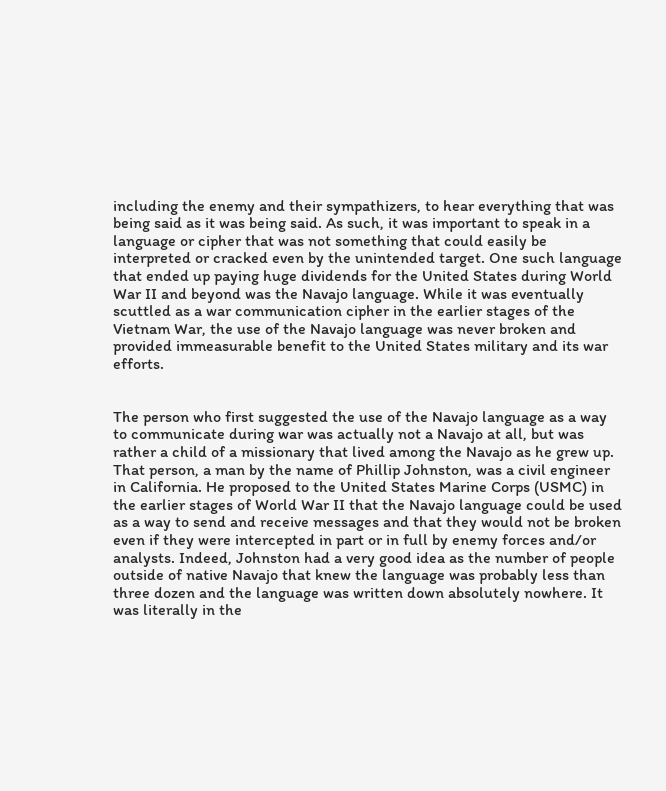including the enemy and their sympathizers, to hear everything that was being said as it was being said. As such, it was important to speak in a language or cipher that was not something that could easily be interpreted or cracked even by the unintended target. One such language that ended up paying huge dividends for the United States during World War II and beyond was the Navajo language. While it was eventually scuttled as a war communication cipher in the earlier stages of the Vietnam War, the use of the Navajo language was never broken and provided immeasurable benefit to the United States military and its war efforts.


The person who first suggested the use of the Navajo language as a way to communicate during war was actually not a Navajo at all, but was rather a child of a missionary that lived among the Navajo as he grew up. That person, a man by the name of Phillip Johnston, was a civil engineer in California. He proposed to the United States Marine Corps (USMC) in the earlier stages of World War II that the Navajo language could be used as a way to send and receive messages and that they would not be broken even if they were intercepted in part or in full by enemy forces and/or analysts. Indeed, Johnston had a very good idea as the number of people outside of native Navajo that knew the language was probably less than three dozen and the language was written down absolutely nowhere. It was literally in the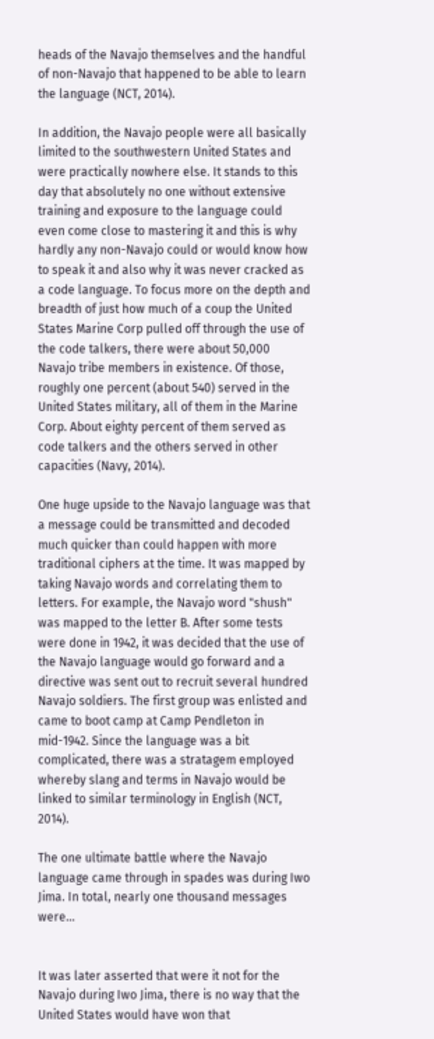heads of the Navajo themselves and the handful of non-Navajo that happened to be able to learn the language (NCT, 2014).

In addition, the Navajo people were all basically limited to the southwestern United States and were practically nowhere else. It stands to this day that absolutely no one without extensive training and exposure to the language could even come close to mastering it and this is why hardly any non-Navajo could or would know how to speak it and also why it was never cracked as a code language. To focus more on the depth and breadth of just how much of a coup the United States Marine Corp pulled off through the use of the code talkers, there were about 50,000 Navajo tribe members in existence. Of those, roughly one percent (about 540) served in the United States military, all of them in the Marine Corp. About eighty percent of them served as code talkers and the others served in other capacities (Navy, 2014).

One huge upside to the Navajo language was that a message could be transmitted and decoded much quicker than could happen with more traditional ciphers at the time. It was mapped by taking Navajo words and correlating them to letters. For example, the Navajo word "shush" was mapped to the letter B. After some tests were done in 1942, it was decided that the use of the Navajo language would go forward and a directive was sent out to recruit several hundred Navajo soldiers. The first group was enlisted and came to boot camp at Camp Pendleton in mid-1942. Since the language was a bit complicated, there was a stratagem employed whereby slang and terms in Navajo would be linked to similar terminology in English (NCT, 2014).

The one ultimate battle where the Navajo language came through in spades was during Iwo Jima. In total, nearly one thousand messages were...


It was later asserted that were it not for the Navajo during Iwo Jima, there is no way that the United States would have won that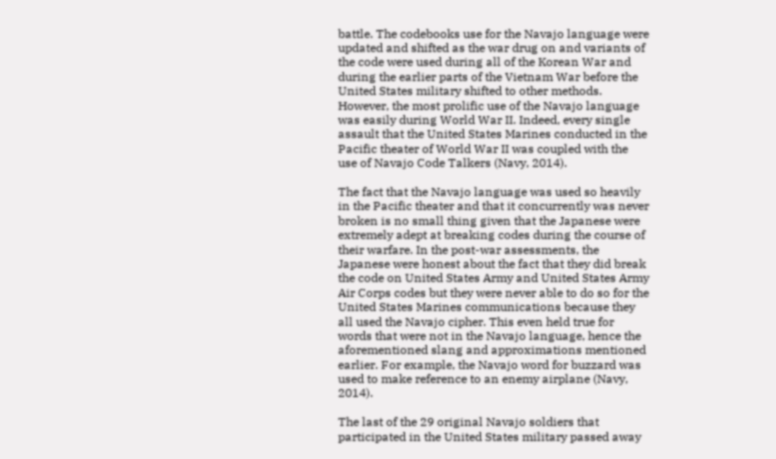battle. The codebooks use for the Navajo language were updated and shifted as the war drug on and variants of the code were used during all of the Korean War and during the earlier parts of the Vietnam War before the United States military shifted to other methods. However, the most prolific use of the Navajo language was easily during World War II. Indeed, every single assault that the United States Marines conducted in the Pacific theater of World War II was coupled with the use of Navajo Code Talkers (Navy, 2014).

The fact that the Navajo language was used so heavily in the Pacific theater and that it concurrently was never broken is no small thing given that the Japanese were extremely adept at breaking codes during the course of their warfare. In the post-war assessments, the Japanese were honest about the fact that they did break the code on United States Army and United States Army Air Corps codes but they were never able to do so for the United States Marines communications because they all used the Navajo cipher. This even held true for words that were not in the Navajo language, hence the aforementioned slang and approximations mentioned earlier. For example, the Navajo word for buzzard was used to make reference to an enemy airplane (Navy, 2014).

The last of the 29 original Navajo soldiers that participated in the United States military passed away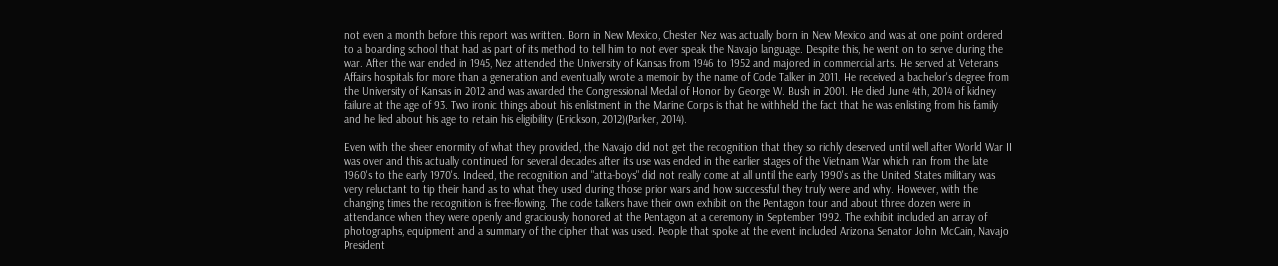not even a month before this report was written. Born in New Mexico, Chester Nez was actually born in New Mexico and was at one point ordered to a boarding school that had as part of its method to tell him to not ever speak the Navajo language. Despite this, he went on to serve during the war. After the war ended in 1945, Nez attended the University of Kansas from 1946 to 1952 and majored in commercial arts. He served at Veterans Affairs hospitals for more than a generation and eventually wrote a memoir by the name of Code Talker in 2011. He received a bachelor's degree from the University of Kansas in 2012 and was awarded the Congressional Medal of Honor by George W. Bush in 2001. He died June 4th, 2014 of kidney failure at the age of 93. Two ironic things about his enlistment in the Marine Corps is that he withheld the fact that he was enlisting from his family and he lied about his age to retain his eligibility (Erickson, 2012)(Parker, 2014).

Even with the sheer enormity of what they provided, the Navajo did not get the recognition that they so richly deserved until well after World War II was over and this actually continued for several decades after its use was ended in the earlier stages of the Vietnam War which ran from the late 1960's to the early 1970's. Indeed, the recognition and "atta-boys" did not really come at all until the early 1990's as the United States military was very reluctant to tip their hand as to what they used during those prior wars and how successful they truly were and why. However, with the changing times the recognition is free-flowing. The code talkers have their own exhibit on the Pentagon tour and about three dozen were in attendance when they were openly and graciously honored at the Pentagon at a ceremony in September 1992. The exhibit included an array of photographs, equipment and a summary of the cipher that was used. People that spoke at the event included Arizona Senator John McCain, Navajo President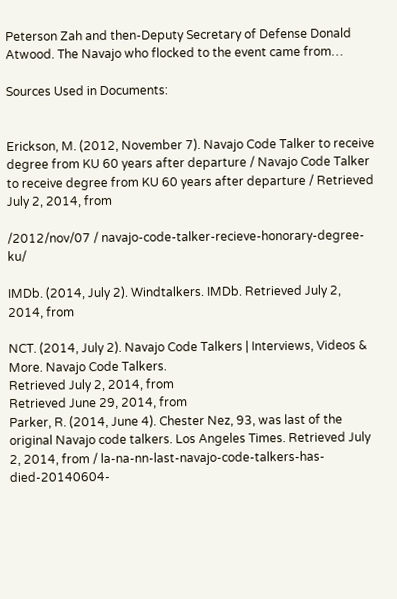Peterson Zah and then-Deputy Secretary of Defense Donald Atwood. The Navajo who flocked to the event came from…

Sources Used in Documents:


Erickson, M. (2012, November 7). Navajo Code Talker to receive degree from KU 60 years after departure / Navajo Code Talker to receive degree from KU 60 years after departure / Retrieved July 2, 2014, from

/2012/nov/07 / navajo-code-talker-recieve-honorary-degree-ku/

IMDb. (2014, July 2). Windtalkers. IMDb. Retrieved July 2, 2014, from

NCT. (2014, July 2). Navajo Code Talkers | Interviews, Videos & More. Navajo Code Talkers.
Retrieved July 2, 2014, from
Retrieved June 29, 2014, from
Parker, R. (2014, June 4). Chester Nez, 93, was last of the original Navajo code talkers. Los Angeles Times. Retrieved July 2, 2014, from / la-na-nn-last-navajo-code-talkers-has-died-20140604-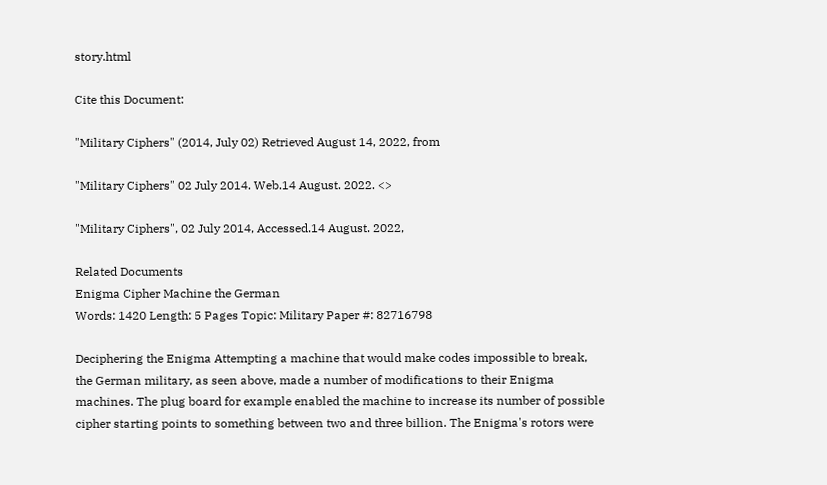story.html

Cite this Document:

"Military Ciphers" (2014, July 02) Retrieved August 14, 2022, from

"Military Ciphers" 02 July 2014. Web.14 August. 2022. <>

"Military Ciphers", 02 July 2014, Accessed.14 August. 2022,

Related Documents
Enigma Cipher Machine the German
Words: 1420 Length: 5 Pages Topic: Military Paper #: 82716798

Deciphering the Enigma Attempting a machine that would make codes impossible to break, the German military, as seen above, made a number of modifications to their Enigma machines. The plug board for example enabled the machine to increase its number of possible cipher starting points to something between two and three billion. The Enigma's rotors were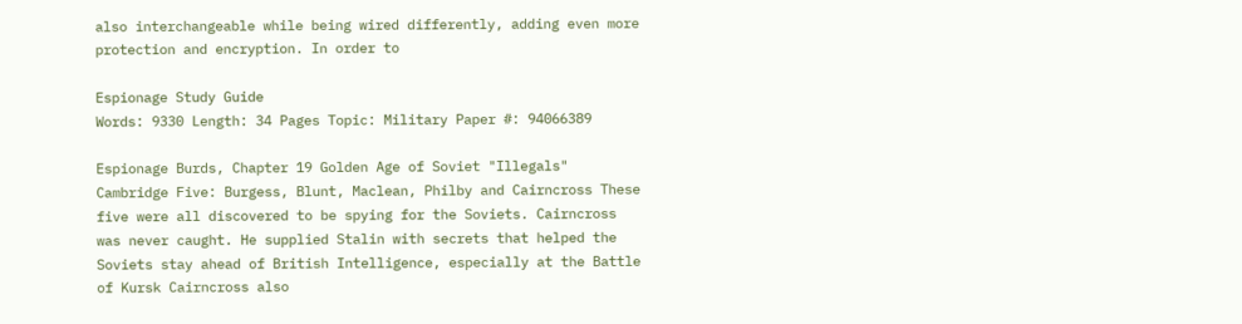also interchangeable while being wired differently, adding even more protection and encryption. In order to

Espionage Study Guide
Words: 9330 Length: 34 Pages Topic: Military Paper #: 94066389

Espionage Burds, Chapter 19 Golden Age of Soviet "Illegals" Cambridge Five: Burgess, Blunt, Maclean, Philby and Cairncross These five were all discovered to be spying for the Soviets. Cairncross was never caught. He supplied Stalin with secrets that helped the Soviets stay ahead of British Intelligence, especially at the Battle of Kursk Cairncross also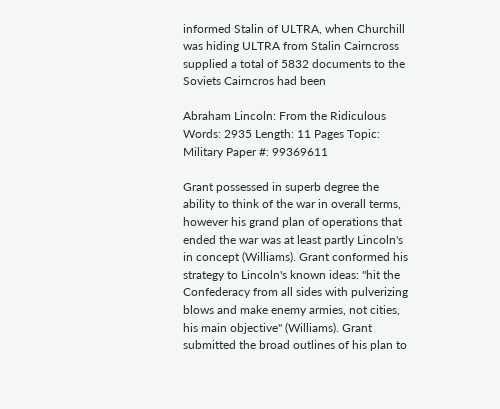informed Stalin of ULTRA, when Churchill was hiding ULTRA from Stalin Cairncross supplied a total of 5832 documents to the Soviets Cairncros had been

Abraham Lincoln: From the Ridiculous
Words: 2935 Length: 11 Pages Topic: Military Paper #: 99369611

Grant possessed in superb degree the ability to think of the war in overall terms, however his grand plan of operations that ended the war was at least partly Lincoln's in concept (Williams). Grant conformed his strategy to Lincoln's known ideas: "hit the Confederacy from all sides with pulverizing blows and make enemy armies, not cities, his main objective" (Williams). Grant submitted the broad outlines of his plan to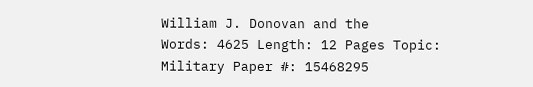William J. Donovan and the
Words: 4625 Length: 12 Pages Topic: Military Paper #: 15468295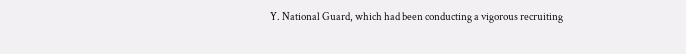Y. National Guard, which had been conducting a vigorous recruiting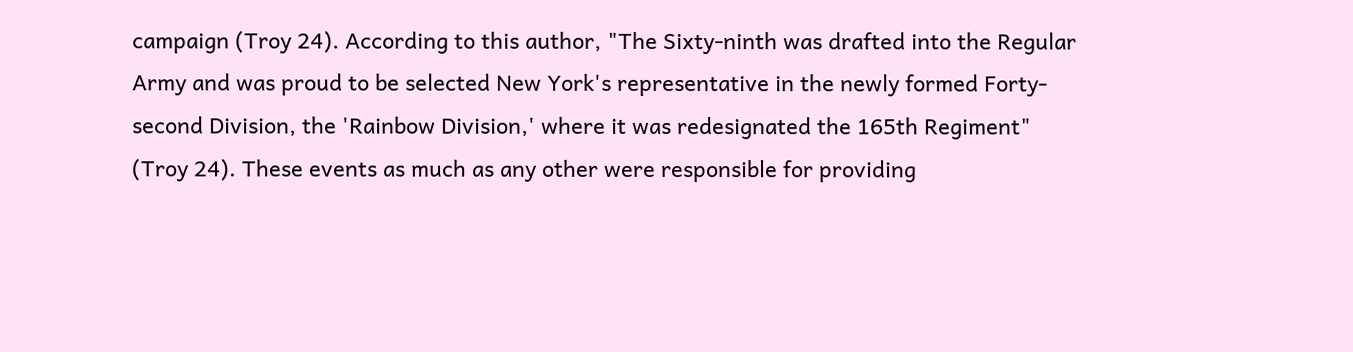campaign (Troy 24). According to this author, "The Sixty-ninth was drafted into the Regular Army and was proud to be selected New York's representative in the newly formed Forty-second Division, the 'Rainbow Division,' where it was redesignated the 165th Regiment" (Troy 24). These events as much as any other were responsible for providing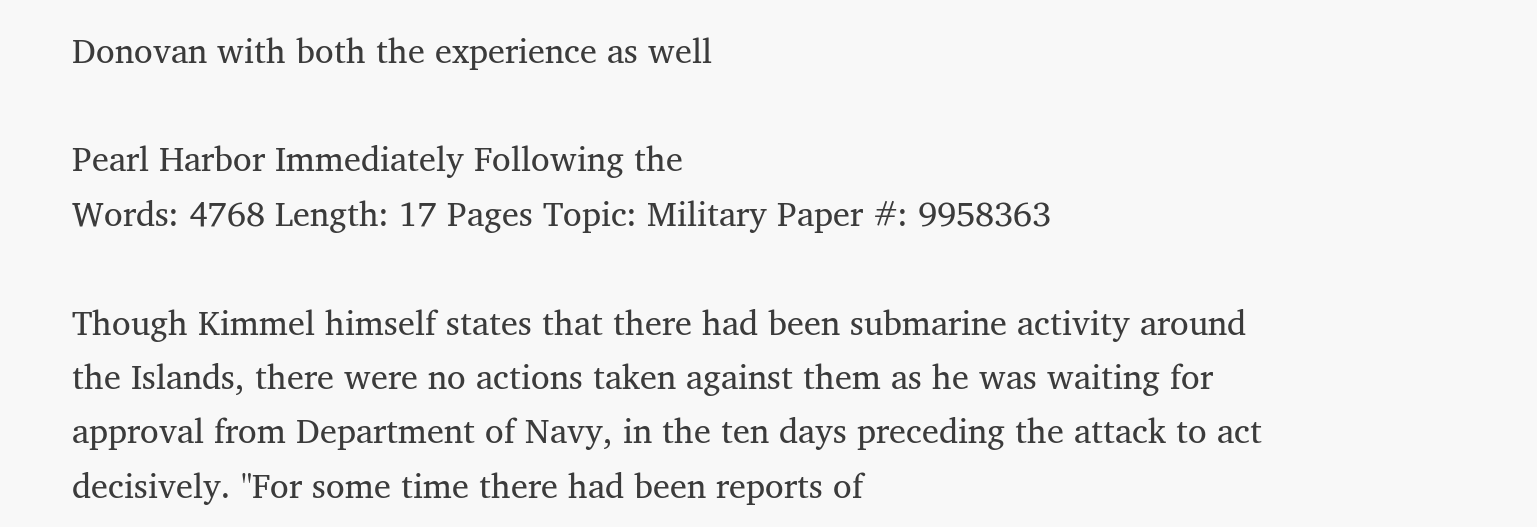Donovan with both the experience as well

Pearl Harbor Immediately Following the
Words: 4768 Length: 17 Pages Topic: Military Paper #: 9958363

Though Kimmel himself states that there had been submarine activity around the Islands, there were no actions taken against them as he was waiting for approval from Department of Navy, in the ten days preceding the attack to act decisively. "For some time there had been reports of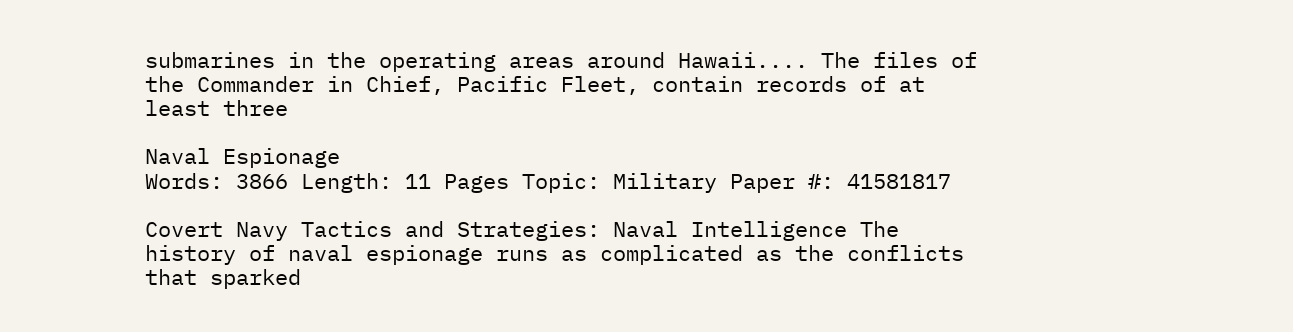submarines in the operating areas around Hawaii.... The files of the Commander in Chief, Pacific Fleet, contain records of at least three

Naval Espionage
Words: 3866 Length: 11 Pages Topic: Military Paper #: 41581817

Covert Navy Tactics and Strategies: Naval Intelligence The history of naval espionage runs as complicated as the conflicts that sparked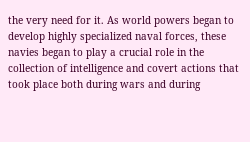the very need for it. As world powers began to develop highly specialized naval forces, these navies began to play a crucial role in the collection of intelligence and covert actions that took place both during wars and during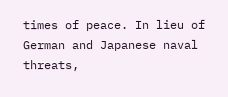times of peace. In lieu of German and Japanese naval threats,